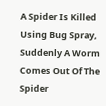A Spider Is Killed Using Bug Spray, Suddenly A Worm Comes Out Of The Spider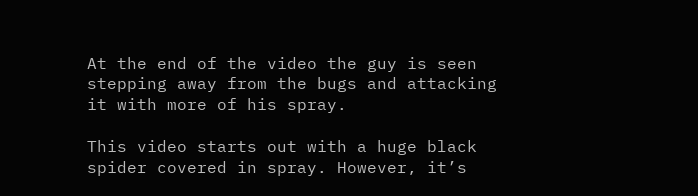At the end of the video the guy is seen stepping away from the bugs and attacking it with more of his spray.

This video starts out with a huge black spider covered in spray. However, it’s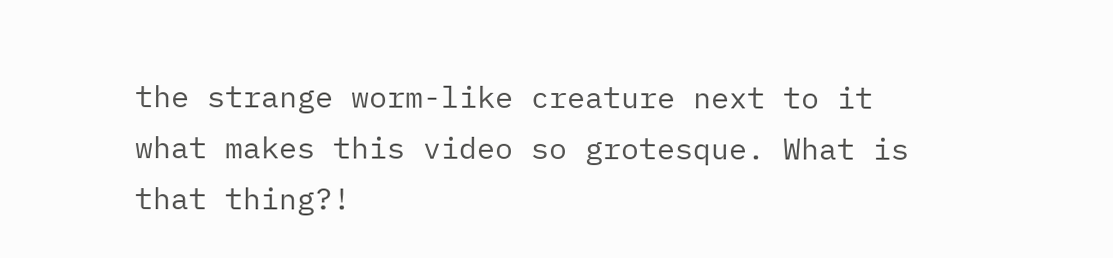the strange worm-like creature next to it what makes this video so grotesque. What is that thing?!